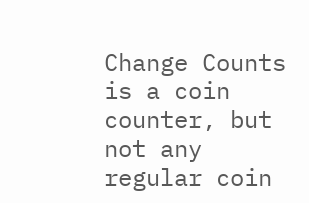Change Counts is a coin counter, but not any regular coin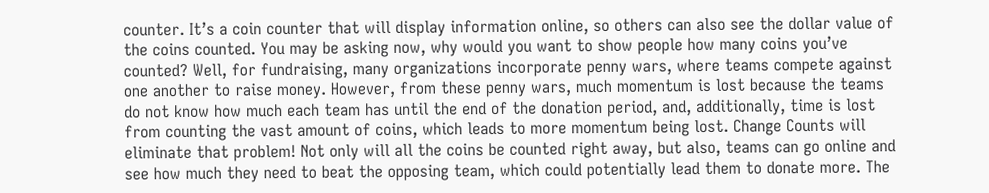counter. It’s a coin counter that will display information online, so others can also see the dollar value of the coins counted. You may be asking now, why would you want to show people how many coins you’ve counted? Well, for fundraising, many organizations incorporate penny wars, where teams compete against one another to raise money. However, from these penny wars, much momentum is lost because the teams do not know how much each team has until the end of the donation period, and, additionally, time is lost from counting the vast amount of coins, which leads to more momentum being lost. Change Counts will eliminate that problem! Not only will all the coins be counted right away, but also, teams can go online and see how much they need to beat the opposing team, which could potentially lead them to donate more. The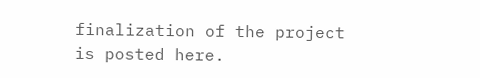finalization of the project is posted here.